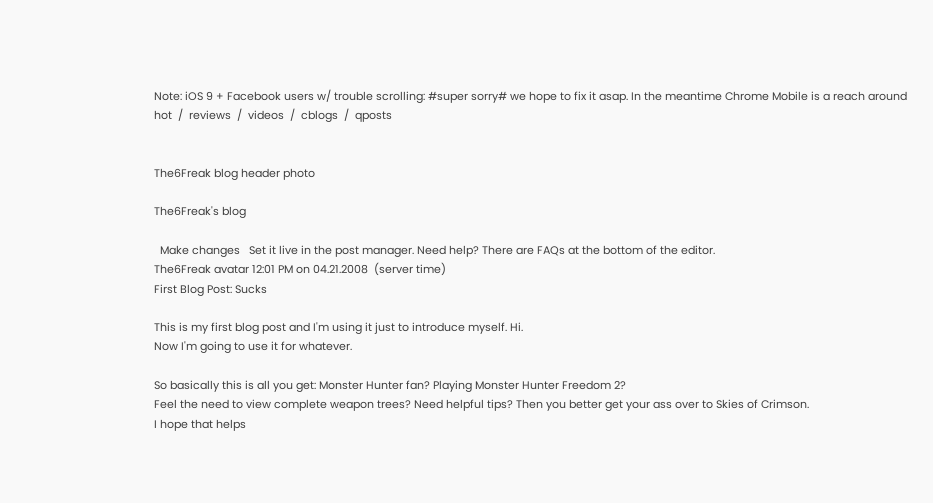Note: iOS 9 + Facebook users w/ trouble scrolling: #super sorry# we hope to fix it asap. In the meantime Chrome Mobile is a reach around
hot  /  reviews  /  videos  /  cblogs  /  qposts


The6Freak blog header photo

The6Freak's blog

  Make changes   Set it live in the post manager. Need help? There are FAQs at the bottom of the editor.
The6Freak avatar 12:01 PM on 04.21.2008  (server time)
First Blog Post: Sucks

This is my first blog post and I'm using it just to introduce myself. Hi.
Now I'm going to use it for whatever.

So basically this is all you get: Monster Hunter fan? Playing Monster Hunter Freedom 2?
Feel the need to view complete weapon trees? Need helpful tips? Then you better get your ass over to Skies of Crimson.
I hope that helps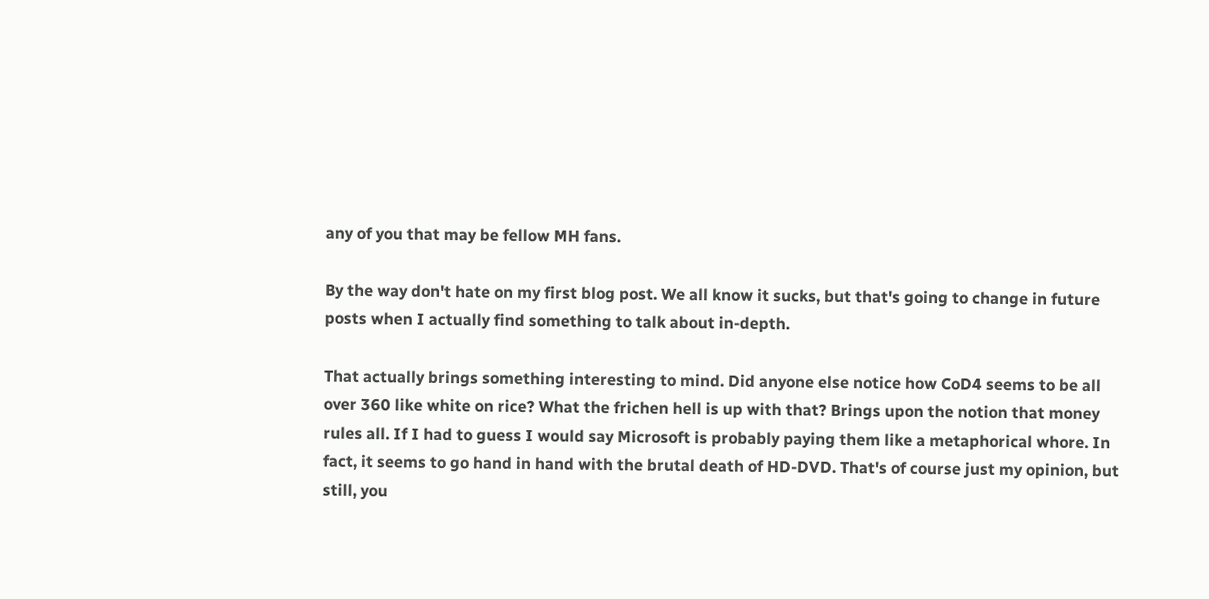any of you that may be fellow MH fans.

By the way don't hate on my first blog post. We all know it sucks, but that's going to change in future posts when I actually find something to talk about in-depth.

That actually brings something interesting to mind. Did anyone else notice how CoD4 seems to be all over 360 like white on rice? What the frichen hell is up with that? Brings upon the notion that money rules all. If I had to guess I would say Microsoft is probably paying them like a metaphorical whore. In fact, it seems to go hand in hand with the brutal death of HD-DVD. That's of course just my opinion, but still, you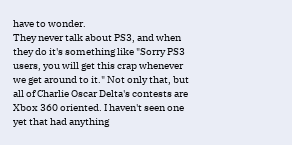have to wonder.
They never talk about PS3, and when they do it's something like "Sorry PS3 users, you will get this crap whenever we get around to it." Not only that, but all of Charlie Oscar Delta's contests are Xbox 360 oriented. I haven't seen one yet that had anything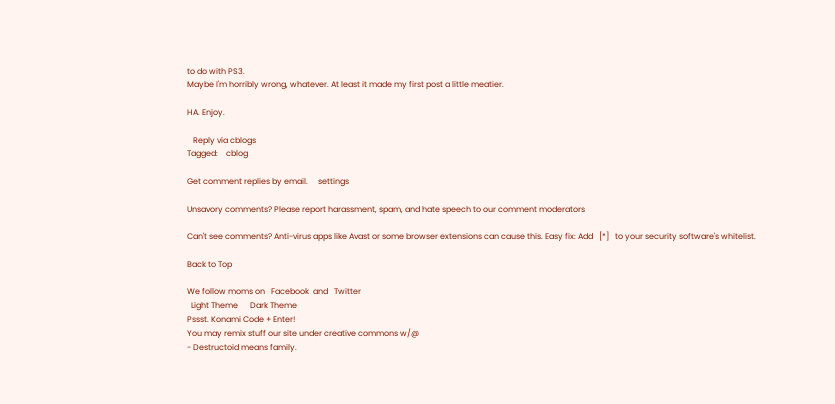to do with PS3.
Maybe I'm horribly wrong, whatever. At least it made my first post a little meatier.

HA. Enjoy.

   Reply via cblogs
Tagged:    cblog

Get comment replies by email.     settings

Unsavory comments? Please report harassment, spam, and hate speech to our comment moderators

Can't see comments? Anti-virus apps like Avast or some browser extensions can cause this. Easy fix: Add   [*]   to your security software's whitelist.

Back to Top

We follow moms on   Facebook  and   Twitter
  Light Theme      Dark Theme
Pssst. Konami Code + Enter!
You may remix stuff our site under creative commons w/@
- Destructoid means family.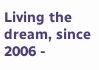Living the dream, since 2006 -